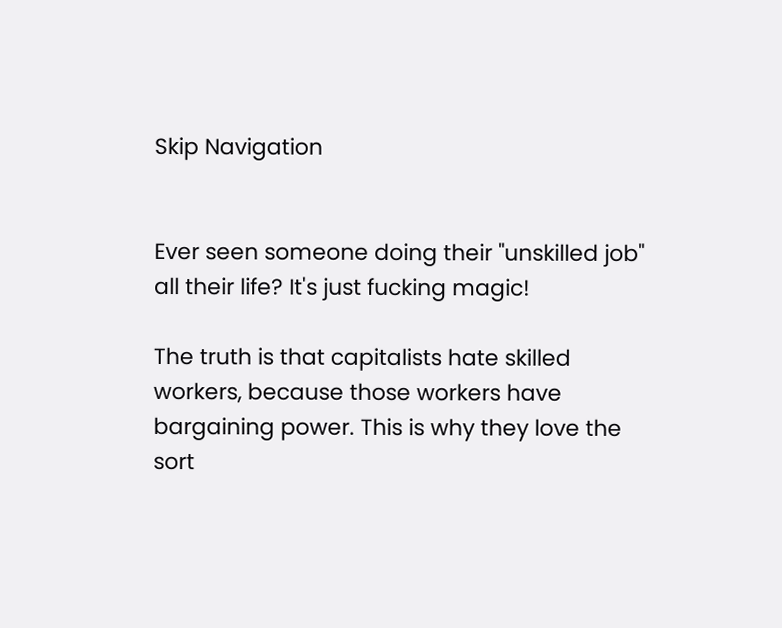Skip Navigation


Ever seen someone doing their "unskilled job" all their life? It's just fucking magic!

The truth is that capitalists hate skilled workers, because those workers have bargaining power. This is why they love the sort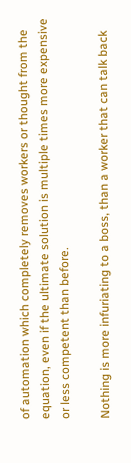of automation which completely removes workers or thought from the equation, even if the ultimate solution is multiple times more expensive or less competent than before.

Nothing is more infuriating to a boss, than a worker that can talk back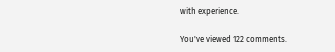with experience.

You've viewed 122 comments.